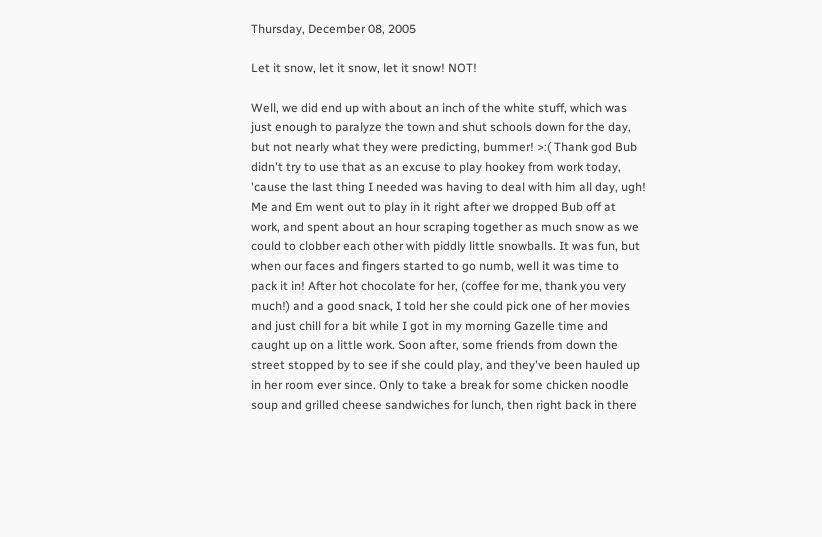Thursday, December 08, 2005

Let it snow, let it snow, let it snow! NOT!

Well, we did end up with about an inch of the white stuff, which was just enough to paralyze the town and shut schools down for the day, but not nearly what they were predicting, bummer! >:( Thank god Bub didn't try to use that as an excuse to play hookey from work today, 'cause the last thing I needed was having to deal with him all day, ugh! Me and Em went out to play in it right after we dropped Bub off at work, and spent about an hour scraping together as much snow as we could to clobber each other with piddly little snowballs. It was fun, but when our faces and fingers started to go numb, well it was time to pack it in! After hot chocolate for her, (coffee for me, thank you very much!) and a good snack, I told her she could pick one of her movies and just chill for a bit while I got in my morning Gazelle time and caught up on a little work. Soon after, some friends from down the street stopped by to see if she could play, and they've been hauled up in her room ever since. Only to take a break for some chicken noodle soup and grilled cheese sandwiches for lunch, then right back in there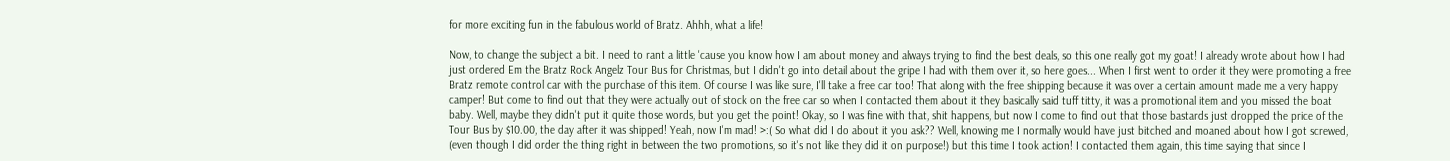for more exciting fun in the fabulous world of Bratz. Ahhh, what a life!

Now, to change the subject a bit. I need to rant a little 'cause you know how I am about money and always trying to find the best deals, so this one really got my goat! I already wrote about how I had just ordered Em the Bratz Rock Angelz Tour Bus for Christmas, but I didn't go into detail about the gripe I had with them over it, so here goes... When I first went to order it they were promoting a free Bratz remote control car with the purchase of this item. Of course I was like sure, I'll take a free car too! That along with the free shipping because it was over a certain amount made me a very happy camper! But come to find out that they were actually out of stock on the free car so when I contacted them about it they basically said tuff titty, it was a promotional item and you missed the boat baby. Well, maybe they didn't put it quite those words, but you get the point! Okay, so I was fine with that, shit happens, but now I come to find out that those bastards just dropped the price of the Tour Bus by $10.00, the day after it was shipped! Yeah, now I'm mad! >:( So what did I do about it you ask?? Well, knowing me I normally would have just bitched and moaned about how I got screwed, (even though I did order the thing right in between the two promotions, so it's not like they did it on purpose!) but this time I took action! I contacted them again, this time saying that since I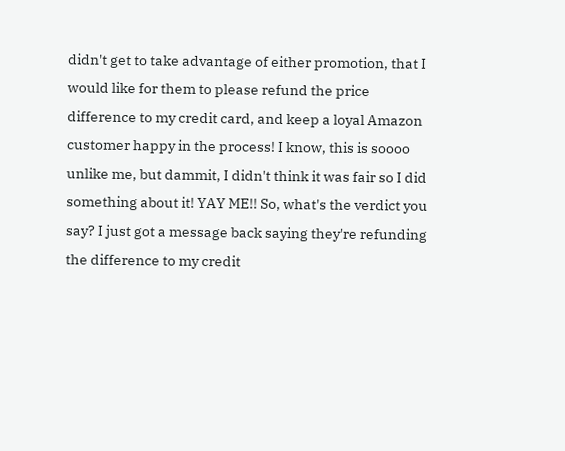didn't get to take advantage of either promotion, that I would like for them to please refund the price difference to my credit card, and keep a loyal Amazon customer happy in the process! I know, this is soooo unlike me, but dammit, I didn't think it was fair so I did something about it! YAY ME!! So, what's the verdict you say? I just got a message back saying they're refunding the difference to my credit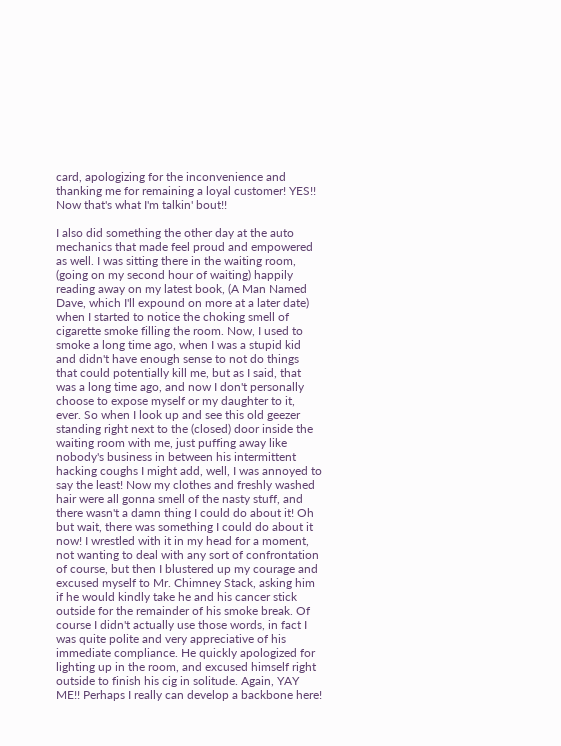card, apologizing for the inconvenience and thanking me for remaining a loyal customer! YES!! Now that's what I'm talkin' bout!!

I also did something the other day at the auto mechanics that made feel proud and empowered as well. I was sitting there in the waiting room, (going on my second hour of waiting) happily reading away on my latest book, (A Man Named Dave, which I'll expound on more at a later date) when I started to notice the choking smell of cigarette smoke filling the room. Now, I used to smoke a long time ago, when I was a stupid kid and didn't have enough sense to not do things that could potentially kill me, but as I said, that was a long time ago, and now I don't personally choose to expose myself or my daughter to it, ever. So when I look up and see this old geezer standing right next to the (closed) door inside the waiting room with me, just puffing away like nobody's business in between his intermittent hacking coughs I might add, well, I was annoyed to say the least! Now my clothes and freshly washed hair were all gonna smell of the nasty stuff, and there wasn't a damn thing I could do about it! Oh but wait, there was something I could do about it now! I wrestled with it in my head for a moment, not wanting to deal with any sort of confrontation of course, but then I blustered up my courage and excused myself to Mr. Chimney Stack, asking him if he would kindly take he and his cancer stick outside for the remainder of his smoke break. Of course I didn't actually use those words, in fact I was quite polite and very appreciative of his immediate compliance. He quickly apologized for lighting up in the room, and excused himself right outside to finish his cig in solitude. Again, YAY ME!! Perhaps I really can develop a backbone here!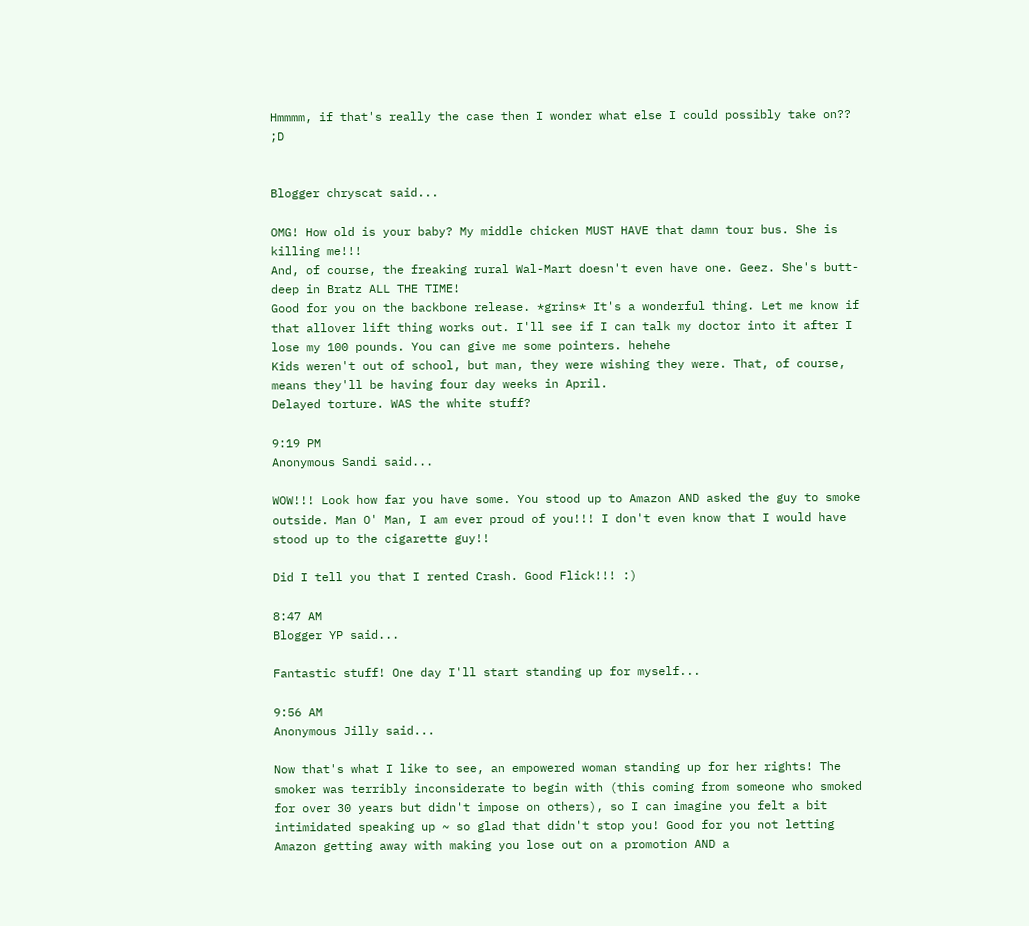Hmmmm, if that's really the case then I wonder what else I could possibly take on?? ;D


Blogger chryscat said...

OMG! How old is your baby? My middle chicken MUST HAVE that damn tour bus. She is killing me!!!
And, of course, the freaking rural Wal-Mart doesn't even have one. Geez. She's butt-deep in Bratz ALL THE TIME!
Good for you on the backbone release. *grins* It's a wonderful thing. Let me know if that allover lift thing works out. I'll see if I can talk my doctor into it after I lose my 100 pounds. You can give me some pointers. hehehe
Kids weren't out of school, but man, they were wishing they were. That, of course, means they'll be having four day weeks in April.
Delayed torture. WAS the white stuff?

9:19 PM
Anonymous Sandi said...

WOW!!! Look how far you have some. You stood up to Amazon AND asked the guy to smoke outside. Man O' Man, I am ever proud of you!!! I don't even know that I would have stood up to the cigarette guy!!

Did I tell you that I rented Crash. Good Flick!!! :)

8:47 AM
Blogger YP said...

Fantastic stuff! One day I'll start standing up for myself...

9:56 AM
Anonymous Jilly said...

Now that's what I like to see, an empowered woman standing up for her rights! The smoker was terribly inconsiderate to begin with (this coming from someone who smoked for over 30 years but didn't impose on others), so I can imagine you felt a bit intimidated speaking up ~ so glad that didn't stop you! Good for you not letting Amazon getting away with making you lose out on a promotion AND a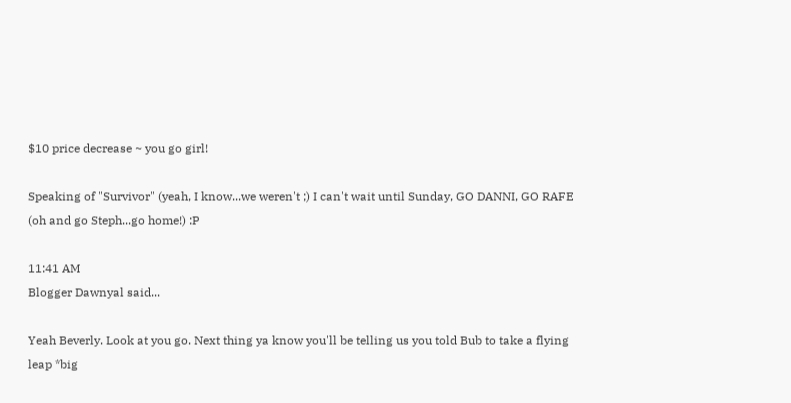$10 price decrease ~ you go girl!

Speaking of "Survivor" (yeah, I know...we weren't ;) I can't wait until Sunday, GO DANNI, GO RAFE (oh and go Steph...go home!) :P

11:41 AM
Blogger Dawnyal said...

Yeah Beverly. Look at you go. Next thing ya know you'll be telling us you told Bub to take a flying leap *big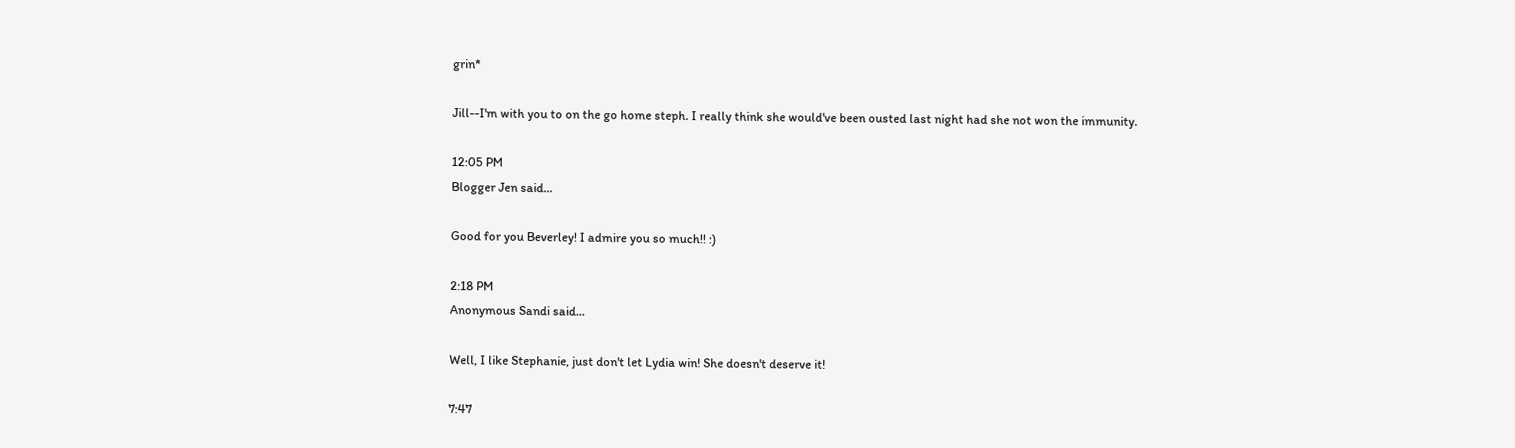grin*

Jill--I'm with you to on the go home steph. I really think she would've been ousted last night had she not won the immunity.

12:05 PM
Blogger Jen said...

Good for you Beverley! I admire you so much!! :)

2:18 PM
Anonymous Sandi said...

Well, I like Stephanie, just don't let Lydia win! She doesn't deserve it!

7:47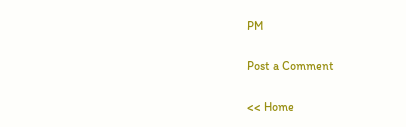PM

Post a Comment

<< Home